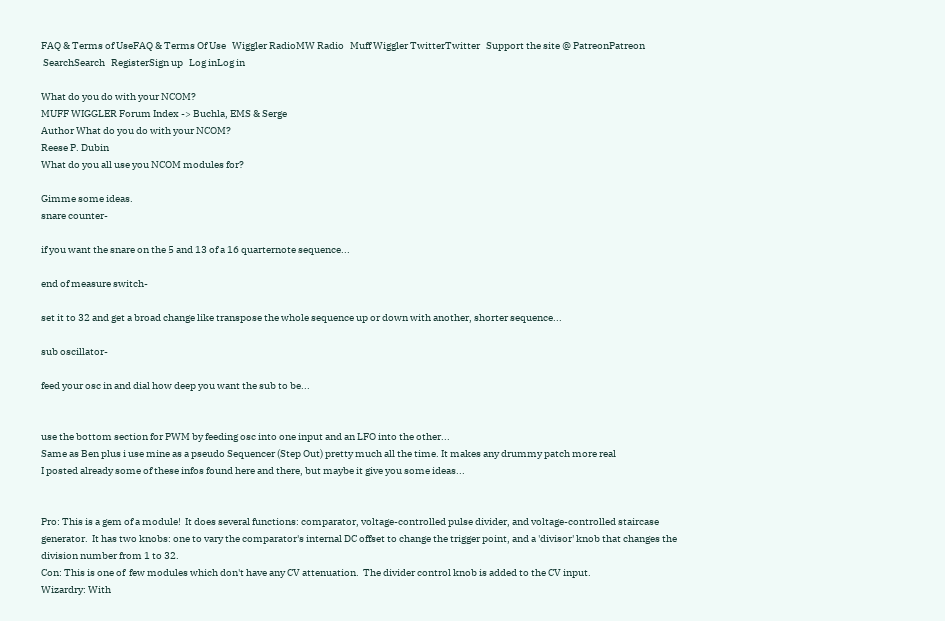FAQ & Terms of UseFAQ & Terms Of Use   Wiggler RadioMW Radio   Muff Wiggler TwitterTwitter   Support the site @ PatreonPatreon
 SearchSearch   RegisterSign up   Log inLog in

What do you do with your NCOM?
MUFF WIGGLER Forum Index -> Buchla, EMS & Serge
Author What do you do with your NCOM?
Reese P. Dubin
What do you all use you NCOM modules for?

Gimme some ideas.
snare counter-

if you want the snare on the 5 and 13 of a 16 quarternote sequence...

end of measure switch-

set it to 32 and get a broad change like transpose the whole sequence up or down with another, shorter sequence...

sub oscillator-

feed your osc in and dial how deep you want the sub to be...


use the bottom section for PWM by feeding osc into one input and an LFO into the other...
Same as Ben plus i use mine as a pseudo Sequencer (Step Out) pretty much all the time. It makes any drummy patch more real
I posted already some of these infos found here and there, but maybe it give you some ideas...


Pro: This is a gem of a module!  It does several functions: comparator, voltage-controlled pulse divider, and voltage-controlled staircase generator.  It has two knobs: one to vary the comparator's internal DC offset to change the trigger point, and a 'divisor' knob that changes the division number from 1 to 32.
Con: This is one of  few modules which don't have any CV attenuation.  The divider control knob is added to the CV input.
Wizardry: With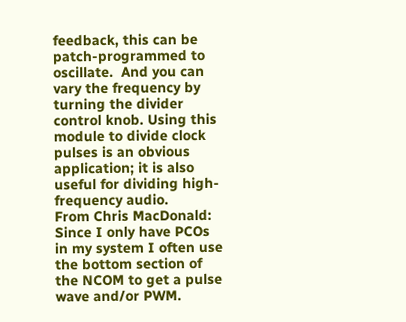feedback, this can be patch-programmed to oscillate.  And you can vary the frequency by turning the divider control knob. Using this module to divide clock pulses is an obvious application; it is also useful for dividing high-frequency audio.
From Chris MacDonald:
Since I only have PCOs in my system I often use the bottom section of the NCOM to get a pulse wave and/or PWM.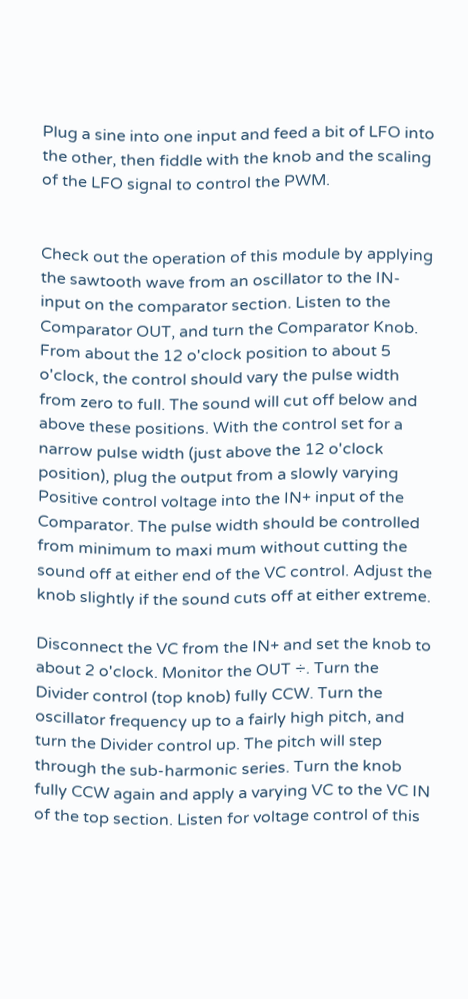Plug a sine into one input and feed a bit of LFO into the other, then fiddle with the knob and the scaling of the LFO signal to control the PWM.


Check out the operation of this module by applying the sawtooth wave from an oscillator to the IN- input on the comparator section. Listen to the Comparator OUT, and turn the Comparator Knob. From about the 12 o'clock position to about 5 o'clock, the control should vary the pulse width from zero to full. The sound will cut off below and above these positions. With the control set for a narrow pulse width (just above the 12 o'clock position), plug the output from a slowly varying Positive control voltage into the IN+ input of the Comparator. The pulse width should be controlled from minimum to maxi mum without cutting the sound off at either end of the VC control. Adjust the knob slightly if the sound cuts off at either extreme.

Disconnect the VC from the IN+ and set the knob to about 2 o'clock. Monitor the OUT ÷. Turn the Divider control (top knob) fully CCW. Turn the oscillator frequency up to a fairly high pitch, and turn the Divider control up. The pitch will step through the sub-harmonic series. Turn the knob fully CCW again and apply a varying VC to the VC IN of the top section. Listen for voltage control of this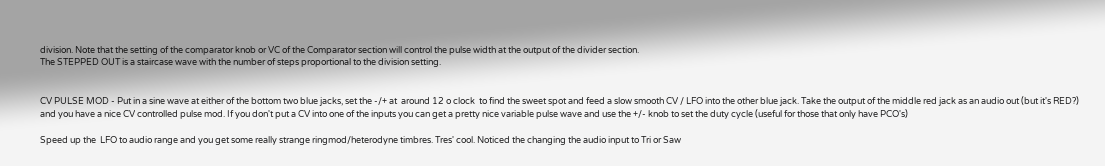division. Note that the setting of the comparator knob or VC of the Comparator section will control the pulse width at the output of the divider section.
The STEPPED OUT is a staircase wave with the number of steps proportional to the division setting.


CV PULSE MOD - Put in a sine wave at either of the bottom two blue jacks, set the -/+ at  around 12 o clock  to find the sweet spot and feed a slow smooth CV / LFO into the other blue jack. Take the output of the middle red jack as an audio out (but it's RED?) and you have a nice CV controlled pulse mod. If you don't put a CV into one of the inputs you can get a pretty nice variable pulse wave and use the +/- knob to set the duty cycle (useful for those that only have PCO's)

Speed up the  LFO to audio range and you get some really strange ringmod/heterodyne timbres. Tres' cool. Noticed the changing the audio input to Tri or Saw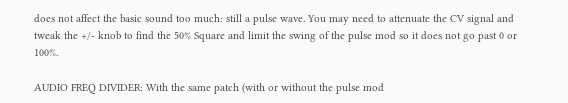does not affect the basic sound too much: still a pulse wave. You may need to attenuate the CV signal and tweak the +/- knob to find the 50% Square and limit the swing of the pulse mod so it does not go past 0 or 100%.

AUDIO FREQ DIVIDER: With the same patch (with or without the pulse mod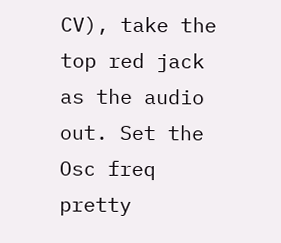CV), take the top red jack as the audio out. Set the Osc freq pretty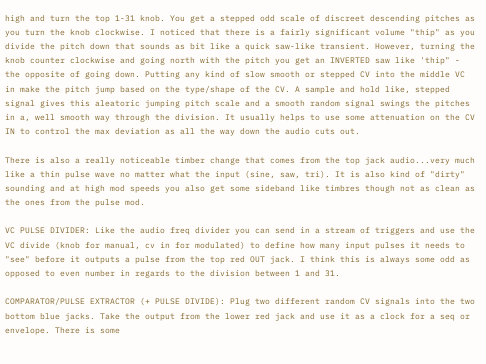high and turn the top 1-31 knob. You get a stepped odd scale of discreet descending pitches as you turn the knob clockwise. I noticed that there is a fairly significant volume "thip" as you divide the pitch down that sounds as bit like a quick saw-like transient. However, turning the knob counter clockwise and going north with the pitch you get an INVERTED saw like 'thip" - the opposite of going down. Putting any kind of slow smooth or stepped CV into the middle VC in make the pitch jump based on the type/shape of the CV. A sample and hold like, stepped signal gives this aleatoric jumping pitch scale and a smooth random signal swings the pitches in a, well smooth way through the division. It usually helps to use some attenuation on the CV IN to control the max deviation as all the way down the audio cuts out.

There is also a really noticeable timber change that comes from the top jack audio...very much like a thin pulse wave no matter what the input (sine, saw, tri). It is also kind of "dirty" sounding and at high mod speeds you also get some sideband like timbres though not as clean as the ones from the pulse mod.

VC PULSE DIVIDER: Like the audio freq divider you can send in a stream of triggers and use the VC divide (knob for manual, cv in for modulated) to define how many input pulses it needs to "see" before it outputs a pulse from the top red OUT jack. I think this is always some odd as opposed to even number in regards to the division between 1 and 31.

COMPARATOR/PULSE EXTRACTOR (+ PULSE DIVIDE): Plug two different random CV signals into the two bottom blue jacks. Take the output from the lower red jack and use it as a clock for a seq or envelope. There is some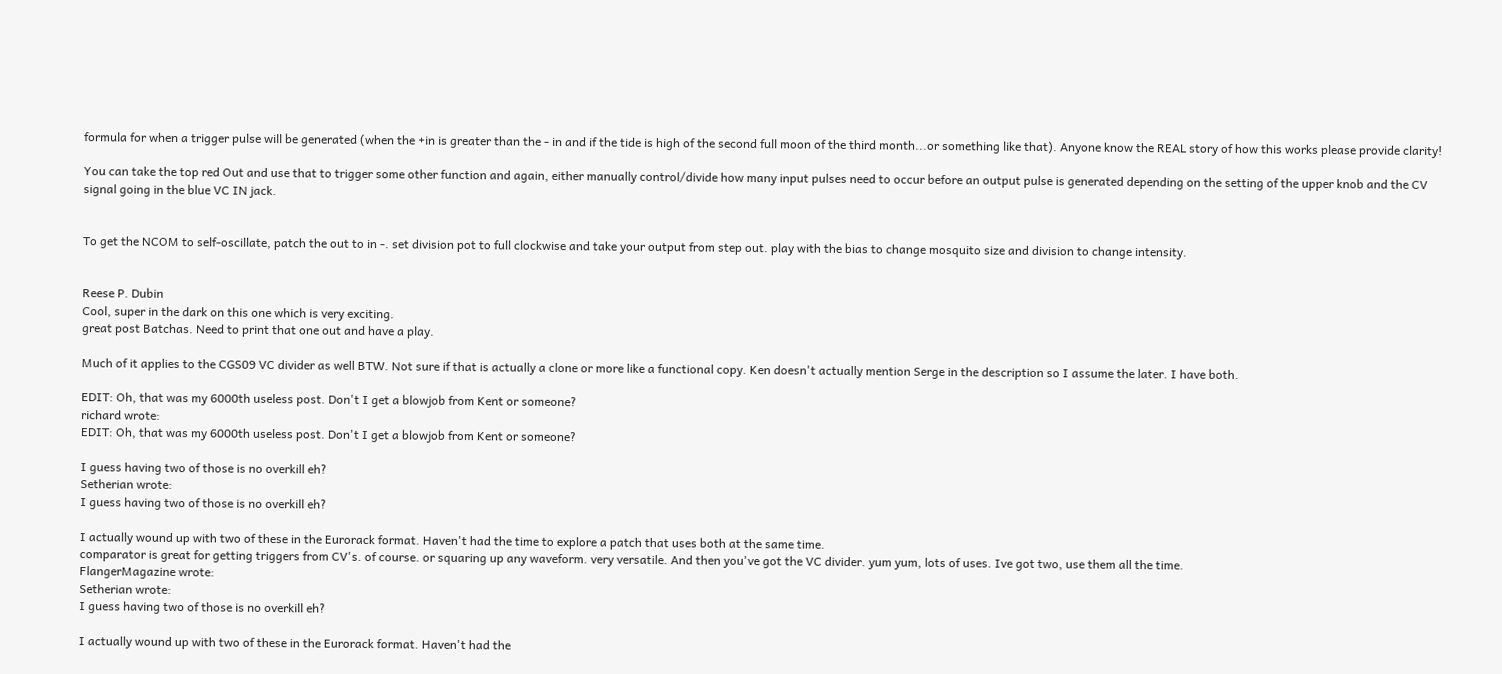formula for when a trigger pulse will be generated (when the +in is greater than the - in and if the tide is high of the second full moon of the third month...or something like that). Anyone know the REAL story of how this works please provide clarity!

You can take the top red Out and use that to trigger some other function and again, either manually control/divide how many input pulses need to occur before an output pulse is generated depending on the setting of the upper knob and the CV signal going in the blue VC IN jack.


To get the NCOM to self-oscillate, patch the out to in -. set division pot to full clockwise and take your output from step out. play with the bias to change mosquito size and division to change intensity.


Reese P. Dubin
Cool, super in the dark on this one which is very exciting.
great post Batchas. Need to print that one out and have a play.

Much of it applies to the CGS09 VC divider as well BTW. Not sure if that is actually a clone or more like a functional copy. Ken doesn't actually mention Serge in the description so I assume the later. I have both.

EDIT: Oh, that was my 6000th useless post. Don't I get a blowjob from Kent or someone?
richard wrote:
EDIT: Oh, that was my 6000th useless post. Don't I get a blowjob from Kent or someone?

I guess having two of those is no overkill eh?
Setherian wrote:
I guess having two of those is no overkill eh?

I actually wound up with two of these in the Eurorack format. Haven't had the time to explore a patch that uses both at the same time.
comparator is great for getting triggers from CV's. of course. or squaring up any waveform. very versatile. And then you've got the VC divider. yum yum, lots of uses. Ive got two, use them all the time.
FlangerMagazine wrote:
Setherian wrote:
I guess having two of those is no overkill eh?

I actually wound up with two of these in the Eurorack format. Haven't had the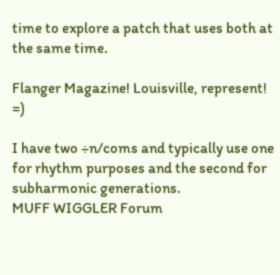time to explore a patch that uses both at the same time.

Flanger Magazine! Louisville, represent! =)

I have two ÷n/coms and typically use one for rhythm purposes and the second for subharmonic generations.
MUFF WIGGLER Forum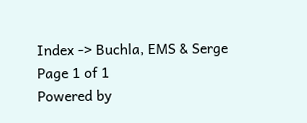Index -> Buchla, EMS & Serge
Page 1 of 1
Powered by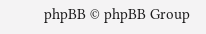phpBB © phpBB Group